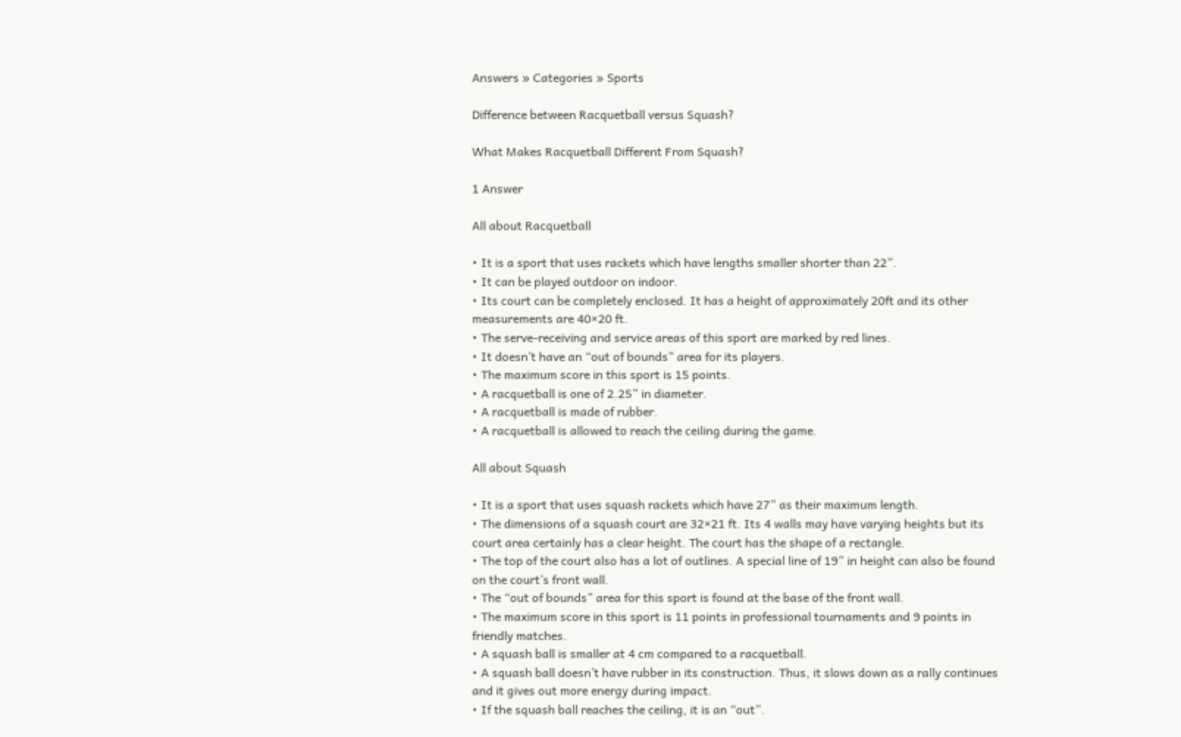Answers » Categories » Sports

Difference between Racquetball versus Squash?

What Makes Racquetball Different From Squash?

1 Answer

All about Racquetball

• It is a sport that uses rackets which have lengths smaller shorter than 22”.
• It can be played outdoor on indoor.
• Its court can be completely enclosed. It has a height of approximately 20ft and its other measurements are 40×20 ft.
• The serve-receiving and service areas of this sport are marked by red lines.
• It doesn’t have an “out of bounds” area for its players.
• The maximum score in this sport is 15 points.
• A racquetball is one of 2.25” in diameter.
• A racquetball is made of rubber.
• A racquetball is allowed to reach the ceiling during the game.

All about Squash

• It is a sport that uses squash rackets which have 27” as their maximum length.
• The dimensions of a squash court are 32×21 ft. Its 4 walls may have varying heights but its court area certainly has a clear height. The court has the shape of a rectangle.
• The top of the court also has a lot of outlines. A special line of 19” in height can also be found on the court’s front wall.
• The “out of bounds” area for this sport is found at the base of the front wall.
• The maximum score in this sport is 11 points in professional tournaments and 9 points in friendly matches.
• A squash ball is smaller at 4 cm compared to a racquetball.
• A squash ball doesn’t have rubber in its construction. Thus, it slows down as a rally continues and it gives out more energy during impact.
• If the squash ball reaches the ceiling, it is an “out”.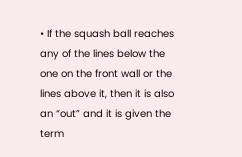• If the squash ball reaches any of the lines below the one on the front wall or the lines above it, then it is also an “out” and it is given the term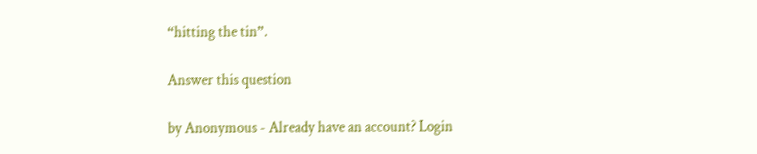“hitting the tin”.

Answer this question

by Anonymous - Already have an account? Login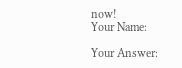now!
Your Name:

Your Answer: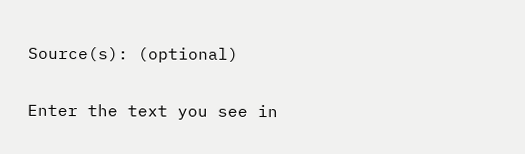Source(s): (optional)

Enter the text you see in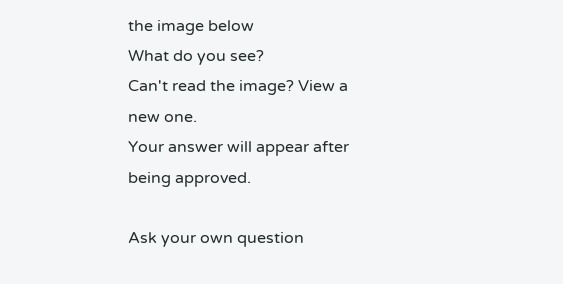the image below
What do you see?
Can't read the image? View a new one.
Your answer will appear after being approved.

Ask your own question